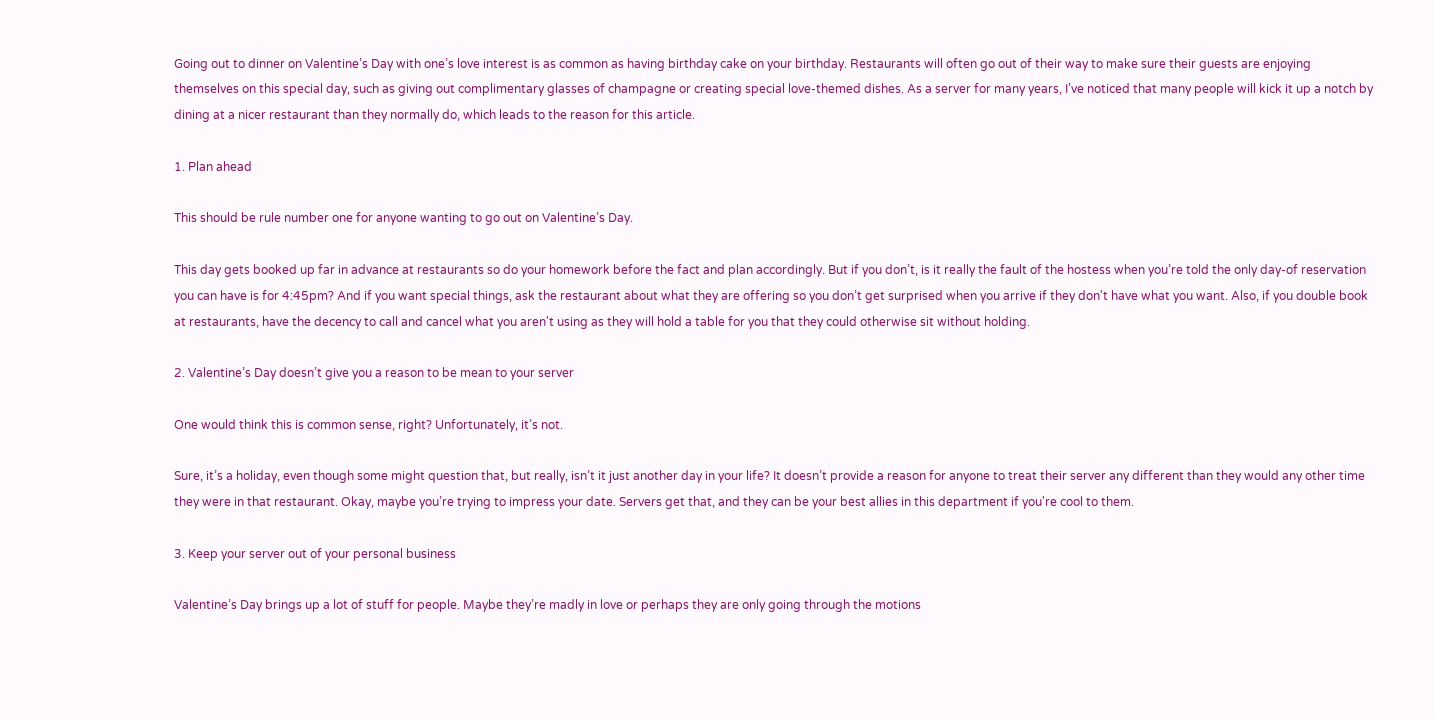Going out to dinner on Valentine’s Day with one’s love interest is as common as having birthday cake on your birthday. Restaurants will often go out of their way to make sure their guests are enjoying themselves on this special day, such as giving out complimentary glasses of champagne or creating special love-themed dishes. As a server for many years, I’ve noticed that many people will kick it up a notch by dining at a nicer restaurant than they normally do, which leads to the reason for this article.

1. Plan ahead

This should be rule number one for anyone wanting to go out on Valentine’s Day.

This day gets booked up far in advance at restaurants so do your homework before the fact and plan accordingly. But if you don’t, is it really the fault of the hostess when you’re told the only day-of reservation you can have is for 4:45pm? And if you want special things, ask the restaurant about what they are offering so you don’t get surprised when you arrive if they don't have what you want. Also, if you double book at restaurants, have the decency to call and cancel what you aren't using as they will hold a table for you that they could otherwise sit without holding.

2. Valentine’s Day doesn’t give you a reason to be mean to your server

One would think this is common sense, right? Unfortunately, it’s not.

Sure, it’s a holiday, even though some might question that, but really, isn’t it just another day in your life? It doesn’t provide a reason for anyone to treat their server any different than they would any other time they were in that restaurant. Okay, maybe you’re trying to impress your date. Servers get that, and they can be your best allies in this department if you're cool to them.

3. Keep your server out of your personal business

Valentine’s Day brings up a lot of stuff for people. Maybe they’re madly in love or perhaps they are only going through the motions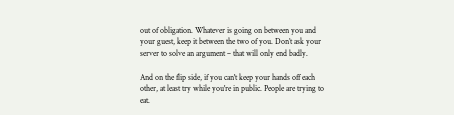out of obligation. Whatever is going on between you and your guest, keep it between the two of you. Don’t ask your server to solve an argument – that will only end badly.

And on the flip side, if you can't keep your hands off each other, at least try while you're in public. People are trying to eat.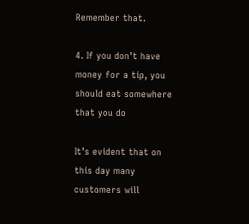Remember that.

4. If you don’t have money for a tip, you should eat somewhere that you do

It’s evident that on this day many customers will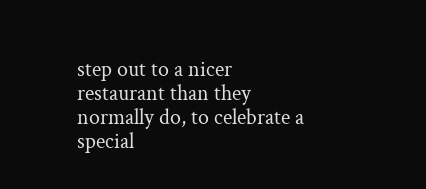step out to a nicer restaurant than they normally do, to celebrate a special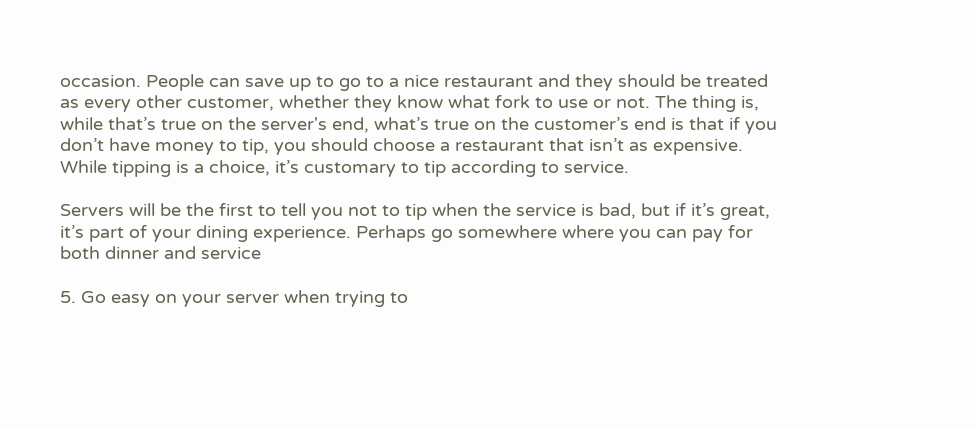occasion. People can save up to go to a nice restaurant and they should be treated as every other customer, whether they know what fork to use or not. The thing is, while that’s true on the server's end, what’s true on the customer’s end is that if you don’t have money to tip, you should choose a restaurant that isn’t as expensive. While tipping is a choice, it’s customary to tip according to service.

Servers will be the first to tell you not to tip when the service is bad, but if it’s great, it’s part of your dining experience. Perhaps go somewhere where you can pay for both dinner and service

5. Go easy on your server when trying to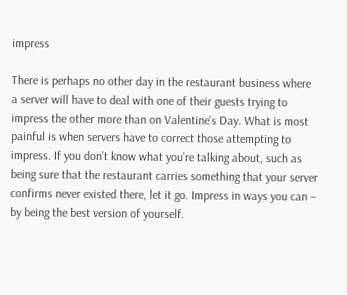impress

There is perhaps no other day in the restaurant business where a server will have to deal with one of their guests trying to impress the other more than on Valentine's Day. What is most painful is when servers have to correct those attempting to impress. If you don’t know what you’re talking about, such as being sure that the restaurant carries something that your server confirms never existed there, let it go. Impress in ways you can – by being the best version of yourself.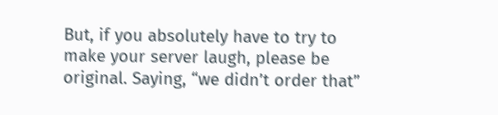But, if you absolutely have to try to make your server laugh, please be original. Saying, “we didn’t order that”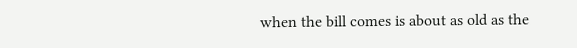when the bill comes is about as old as the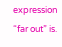expression “far out” is.